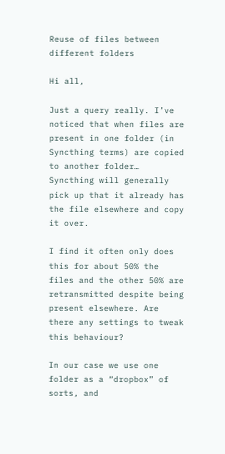Reuse of files between different folders

Hi all,

Just a query really. I’ve noticed that when files are present in one folder (in Syncthing terms) are copied to another folder… Syncthing will generally pick up that it already has the file elsewhere and copy it over.

I find it often only does this for about 50% the files and the other 50% are retransmitted despite being present elsewhere. Are there any settings to tweak this behaviour?

In our case we use one folder as a “dropbox” of sorts, and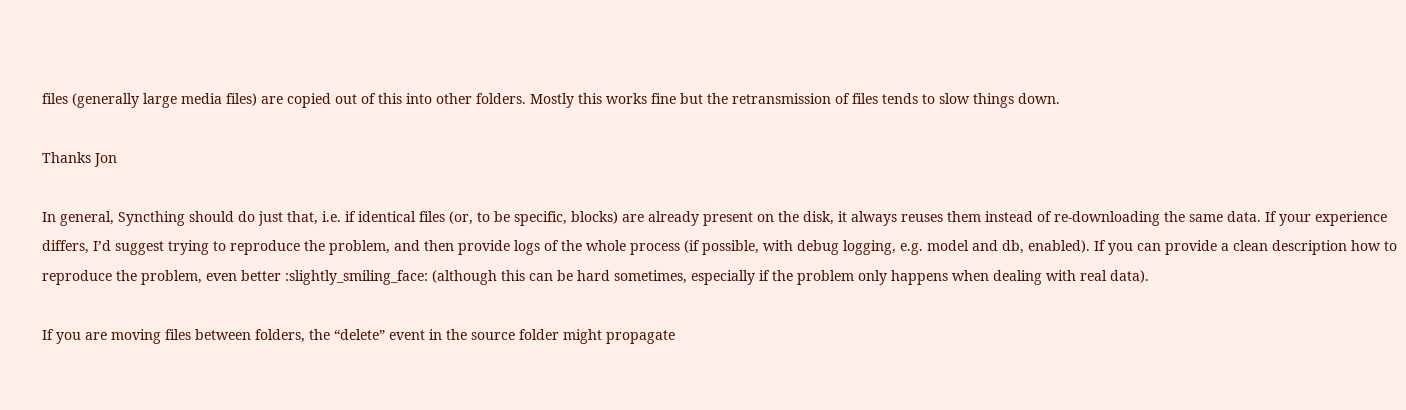files (generally large media files) are copied out of this into other folders. Mostly this works fine but the retransmission of files tends to slow things down.

Thanks Jon

In general, Syncthing should do just that, i.e. if identical files (or, to be specific, blocks) are already present on the disk, it always reuses them instead of re-downloading the same data. If your experience differs, I’d suggest trying to reproduce the problem, and then provide logs of the whole process (if possible, with debug logging, e.g. model and db, enabled). If you can provide a clean description how to reproduce the problem, even better :slightly_smiling_face: (although this can be hard sometimes, especially if the problem only happens when dealing with real data).

If you are moving files between folders, the “delete” event in the source folder might propagate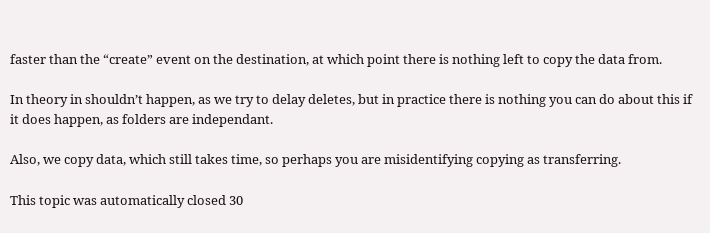faster than the “create” event on the destination, at which point there is nothing left to copy the data from.

In theory in shouldn’t happen, as we try to delay deletes, but in practice there is nothing you can do about this if it does happen, as folders are independant.

Also, we copy data, which still takes time, so perhaps you are misidentifying copying as transferring.

This topic was automatically closed 30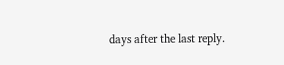days after the last reply.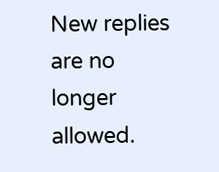New replies are no longer allowed.